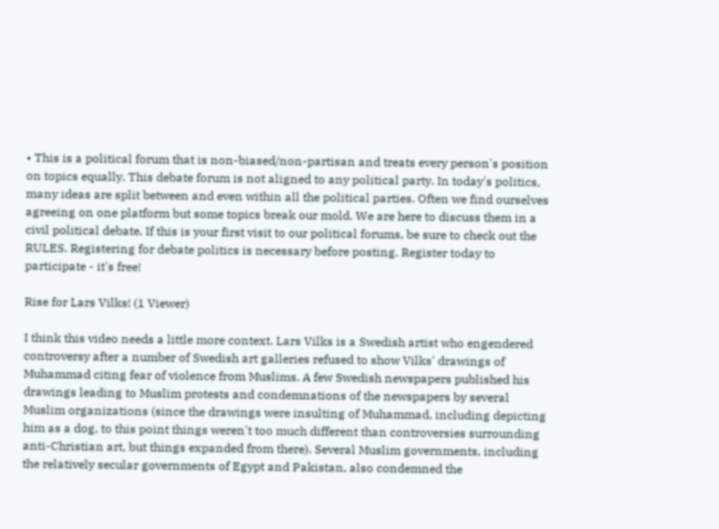• This is a political forum that is non-biased/non-partisan and treats every person's position on topics equally. This debate forum is not aligned to any political party. In today's politics, many ideas are split between and even within all the political parties. Often we find ourselves agreeing on one platform but some topics break our mold. We are here to discuss them in a civil political debate. If this is your first visit to our political forums, be sure to check out the RULES. Registering for debate politics is necessary before posting. Register today to participate - it's free!

Rise for Lars Vilks! (1 Viewer)

I think this video needs a little more context. Lars Vilks is a Swedish artist who engendered controversy after a number of Swedish art galleries refused to show Vilks' drawings of Muhammad citing fear of violence from Muslims. A few Swedish newspapers published his drawings leading to Muslim protests and condemnations of the newspapers by several Muslim organizations (since the drawings were insulting of Muhammad, including depicting him as a dog, to this point things weren't too much different than controversies surrounding anti-Christian art, but things expanded from there). Several Muslim governments, including the relatively secular governments of Egypt and Pakistan, also condemned the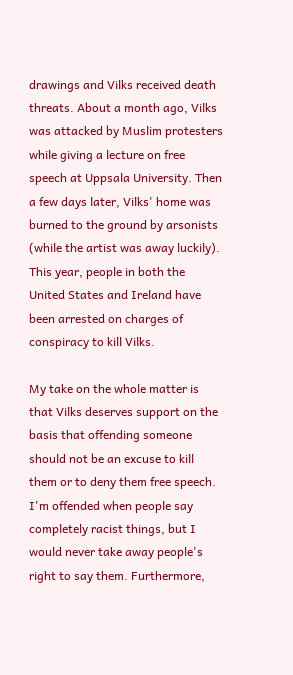drawings and Vilks received death threats. About a month ago, Vilks was attacked by Muslim protesters while giving a lecture on free speech at Uppsala University. Then a few days later, Vilks' home was burned to the ground by arsonists (while the artist was away luckily). This year, people in both the United States and Ireland have been arrested on charges of conspiracy to kill Vilks.

My take on the whole matter is that Vilks deserves support on the basis that offending someone should not be an excuse to kill them or to deny them free speech. I'm offended when people say completely racist things, but I would never take away people's right to say them. Furthermore,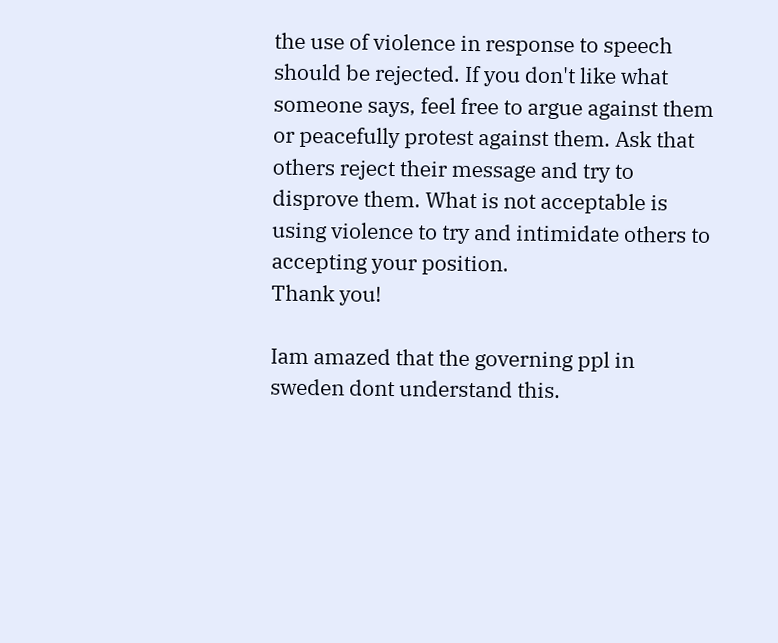the use of violence in response to speech should be rejected. If you don't like what someone says, feel free to argue against them or peacefully protest against them. Ask that others reject their message and try to disprove them. What is not acceptable is using violence to try and intimidate others to accepting your position.
Thank you!

Iam amazed that the governing ppl in sweden dont understand this.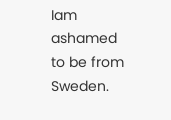Iam ashamed to be from Sweden.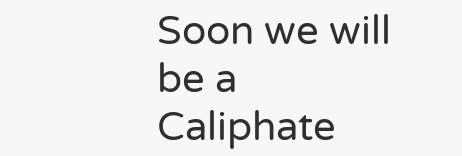Soon we will be a Caliphate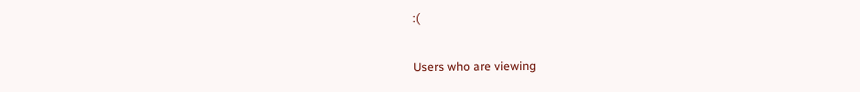:(

Users who are viewing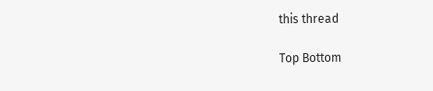this thread

Top Bottom